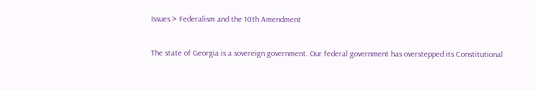Issues > Federalism and the 10th Amendment

The state of Georgia is a sovereign government. Our federal government has overstepped its Constitutional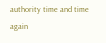authority time and time again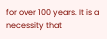for over 100 years. It is a necessity that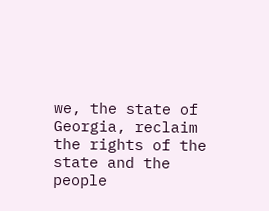we, the state of Georgia, reclaim the rights of the state and the people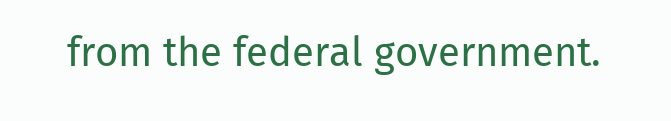from the federal government.